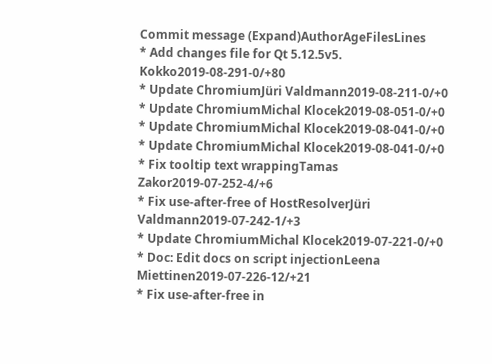Commit message (Expand)AuthorAgeFilesLines
* Add changes file for Qt 5.12.5v5. Kokko2019-08-291-0/+80
* Update ChromiumJüri Valdmann2019-08-211-0/+0
* Update ChromiumMichal Klocek2019-08-051-0/+0
* Update ChromiumMichal Klocek2019-08-041-0/+0
* Update ChromiumMichal Klocek2019-08-041-0/+0
* Fix tooltip text wrappingTamas Zakor2019-07-252-4/+6
* Fix use-after-free of HostResolverJüri Valdmann2019-07-242-1/+3
* Update ChromiumMichal Klocek2019-07-221-0/+0
* Doc: Edit docs on script injectionLeena Miettinen2019-07-226-12/+21
* Fix use-after-free in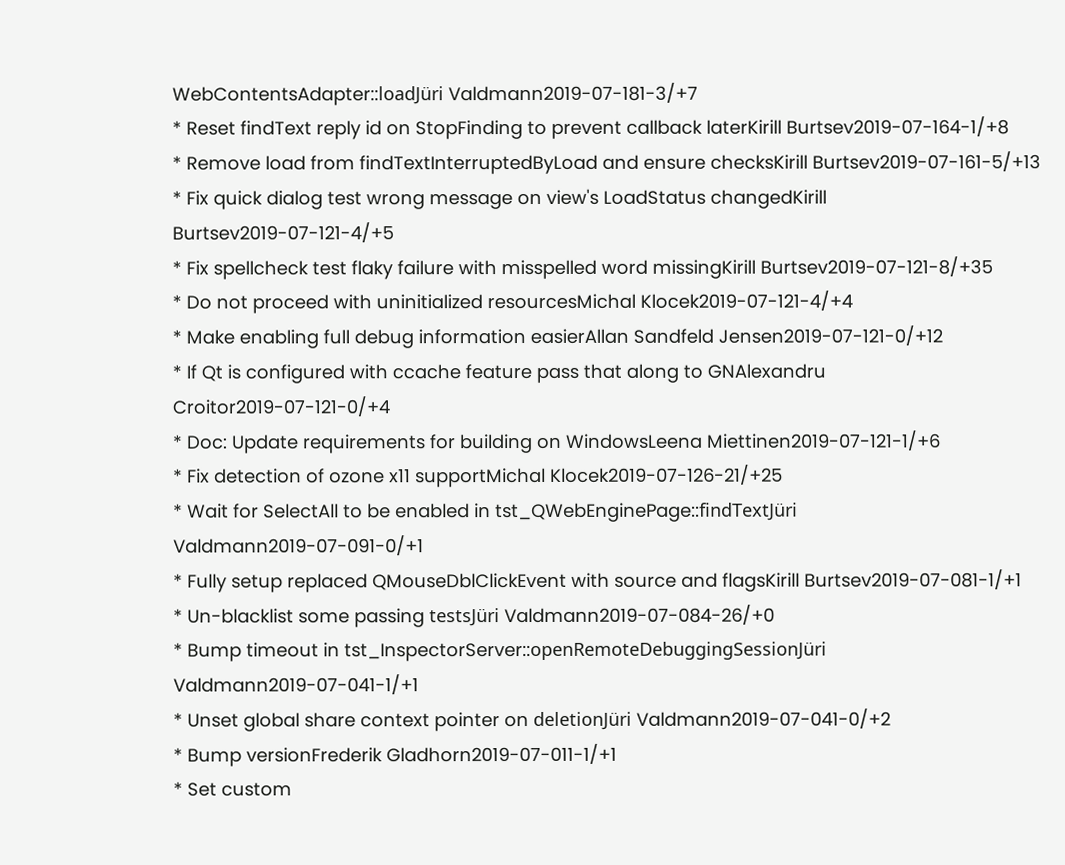WebContentsAdapter::loadJüri Valdmann2019-07-181-3/+7
* Reset findText reply id on StopFinding to prevent callback laterKirill Burtsev2019-07-164-1/+8
* Remove load from findTextInterruptedByLoad and ensure checksKirill Burtsev2019-07-161-5/+13
* Fix quick dialog test wrong message on view's LoadStatus changedKirill Burtsev2019-07-121-4/+5
* Fix spellcheck test flaky failure with misspelled word missingKirill Burtsev2019-07-121-8/+35
* Do not proceed with uninitialized resourcesMichal Klocek2019-07-121-4/+4
* Make enabling full debug information easierAllan Sandfeld Jensen2019-07-121-0/+12
* If Qt is configured with ccache feature pass that along to GNAlexandru Croitor2019-07-121-0/+4
* Doc: Update requirements for building on WindowsLeena Miettinen2019-07-121-1/+6
* Fix detection of ozone x11 supportMichal Klocek2019-07-126-21/+25
* Wait for SelectAll to be enabled in tst_QWebEnginePage::findTextJüri Valdmann2019-07-091-0/+1
* Fully setup replaced QMouseDblClickEvent with source and flagsKirill Burtsev2019-07-081-1/+1
* Un-blacklist some passing testsJüri Valdmann2019-07-084-26/+0
* Bump timeout in tst_InspectorServer::openRemoteDebuggingSessionJüri Valdmann2019-07-041-1/+1
* Unset global share context pointer on deletionJüri Valdmann2019-07-041-0/+2
* Bump versionFrederik Gladhorn2019-07-011-1/+1
* Set custom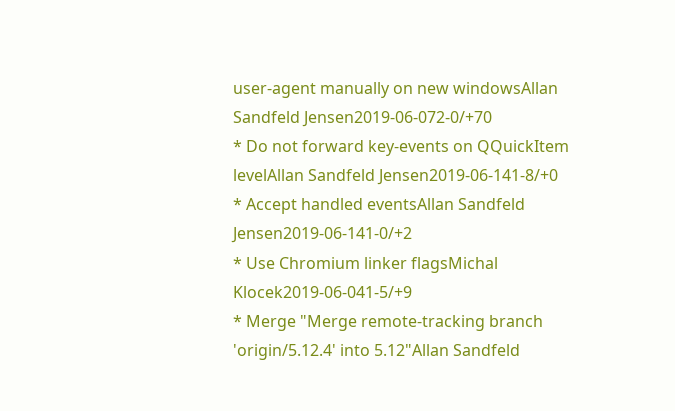user-agent manually on new windowsAllan Sandfeld Jensen2019-06-072-0/+70
* Do not forward key-events on QQuickItem levelAllan Sandfeld Jensen2019-06-141-8/+0
* Accept handled eventsAllan Sandfeld Jensen2019-06-141-0/+2
* Use Chromium linker flagsMichal Klocek2019-06-041-5/+9
* Merge "Merge remote-tracking branch 'origin/5.12.4' into 5.12"Allan Sandfeld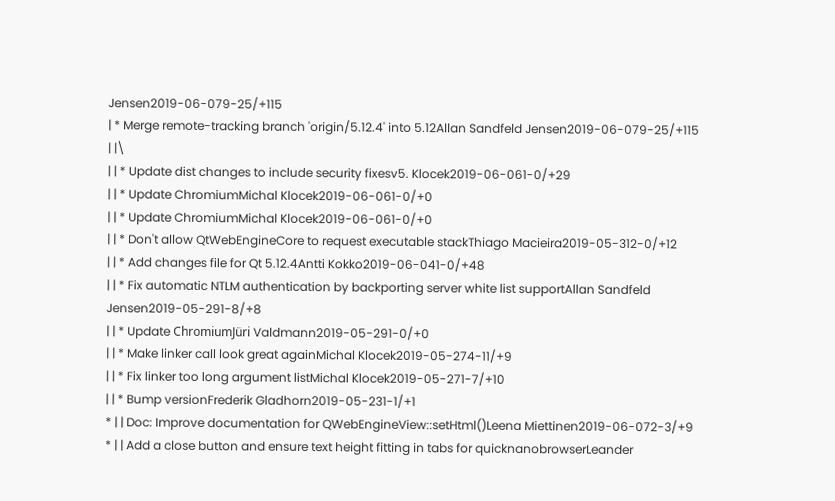Jensen2019-06-079-25/+115
| * Merge remote-tracking branch 'origin/5.12.4' into 5.12Allan Sandfeld Jensen2019-06-079-25/+115
| |\
| | * Update dist changes to include security fixesv5. Klocek2019-06-061-0/+29
| | * Update ChromiumMichal Klocek2019-06-061-0/+0
| | * Update ChromiumMichal Klocek2019-06-061-0/+0
| | * Don't allow QtWebEngineCore to request executable stackThiago Macieira2019-05-312-0/+12
| | * Add changes file for Qt 5.12.4Antti Kokko2019-06-041-0/+48
| | * Fix automatic NTLM authentication by backporting server white list supportAllan Sandfeld Jensen2019-05-291-8/+8
| | * Update ChromiumJüri Valdmann2019-05-291-0/+0
| | * Make linker call look great againMichal Klocek2019-05-274-11/+9
| | * Fix linker too long argument listMichal Klocek2019-05-271-7/+10
| | * Bump versionFrederik Gladhorn2019-05-231-1/+1
* | | Doc: Improve documentation for QWebEngineView::setHtml()Leena Miettinen2019-06-072-3/+9
* | | Add a close button and ensure text height fitting in tabs for quicknanobrowserLeander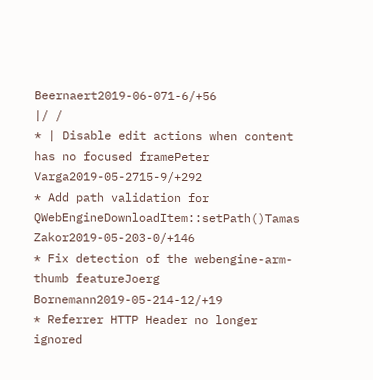Beernaert2019-06-071-6/+56
|/ /
* | Disable edit actions when content has no focused framePeter Varga2019-05-2715-9/+292
* Add path validation for QWebEngineDownloadItem::setPath()Tamas Zakor2019-05-203-0/+146
* Fix detection of the webengine-arm-thumb featureJoerg Bornemann2019-05-214-12/+19
* Referrer HTTP Header no longer ignored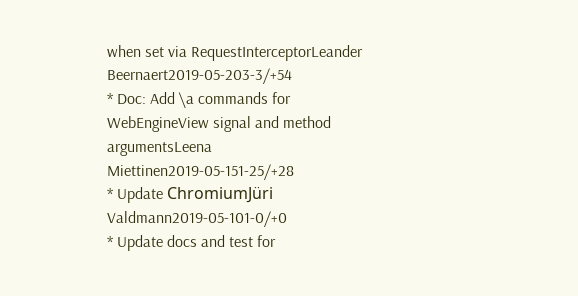when set via RequestInterceptorLeander Beernaert2019-05-203-3/+54
* Doc: Add \a commands for WebEngineView signal and method argumentsLeena Miettinen2019-05-151-25/+28
* Update ChromiumJüri Valdmann2019-05-101-0/+0
* Update docs and test for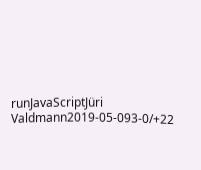runJavaScriptJüri Valdmann2019-05-093-0/+22